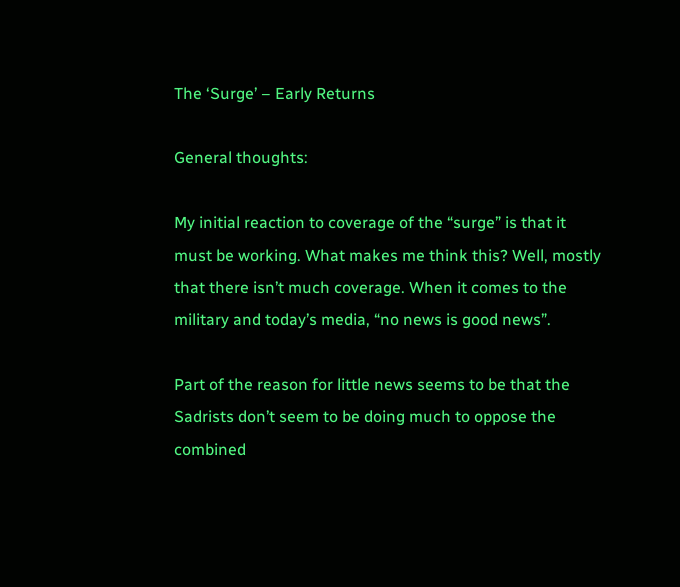The ‘Surge’ – Early Returns

General thoughts:

My initial reaction to coverage of the “surge” is that it must be working. What makes me think this? Well, mostly that there isn’t much coverage. When it comes to the military and today’s media, “no news is good news”.

Part of the reason for little news seems to be that the Sadrists don’t seem to be doing much to oppose the combined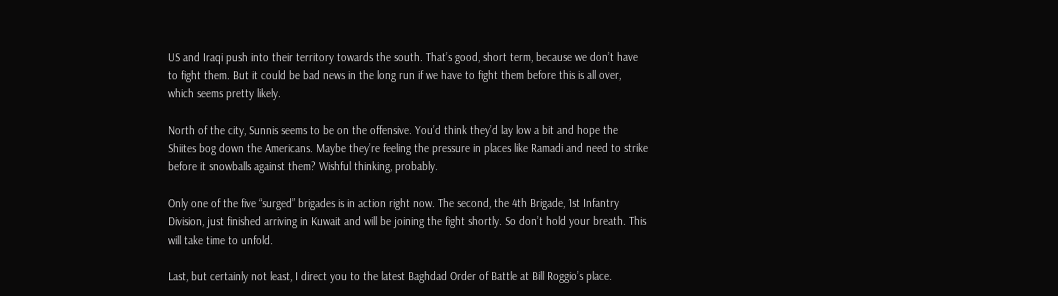US and Iraqi push into their territory towards the south. That’s good, short term, because we don’t have to fight them. But it could be bad news in the long run if we have to fight them before this is all over, which seems pretty likely.

North of the city, Sunnis seems to be on the offensive. You’d think they’d lay low a bit and hope the Shiites bog down the Americans. Maybe they’re feeling the pressure in places like Ramadi and need to strike before it snowballs against them? Wishful thinking, probably.

Only one of the five “surged” brigades is in action right now. The second, the 4th Brigade, 1st Infantry Division, just finished arriving in Kuwait and will be joining the fight shortly. So don’t hold your breath. This will take time to unfold.

Last, but certainly not least, I direct you to the latest Baghdad Order of Battle at Bill Roggio’s place.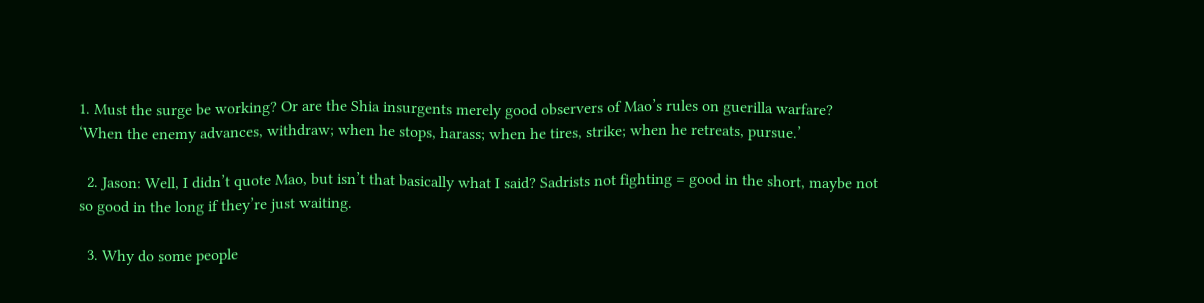1. Must the surge be working? Or are the Shia insurgents merely good observers of Mao’s rules on guerilla warfare? ‘When the enemy advances, withdraw; when he stops, harass; when he tires, strike; when he retreats, pursue.’

  2. Jason: Well, I didn’t quote Mao, but isn’t that basically what I said? Sadrists not fighting = good in the short, maybe not so good in the long if they’re just waiting.

  3. Why do some people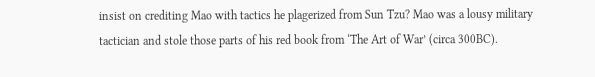insist on crediting Mao with tactics he plagerized from Sun Tzu? Mao was a lousy military tactician and stole those parts of his red book from ‘The Art of War’ (circa 300BC).